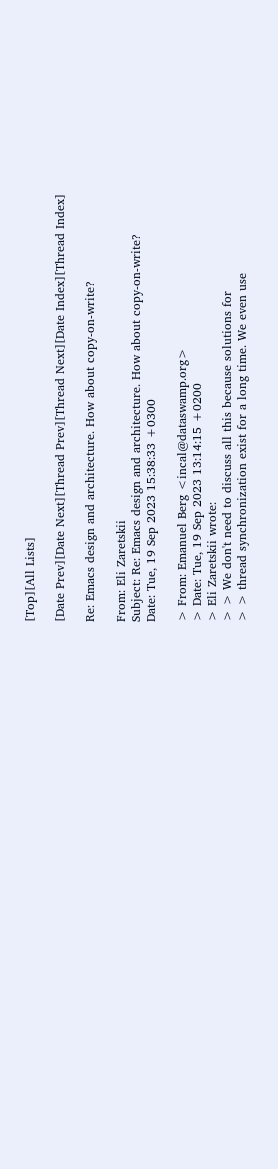[Top][All Lists]

[Date Prev][Date Next][Thread Prev][Thread Next][Date Index][Thread Index]

Re: Emacs design and architecture. How about copy-on-write?

From: Eli Zaretskii
Subject: Re: Emacs design and architecture. How about copy-on-write?
Date: Tue, 19 Sep 2023 15:38:33 +0300

> From: Emanuel Berg <incal@dataswamp.org>
> Date: Tue, 19 Sep 2023 13:14:15 +0200
> Eli Zaretskii wrote:
> > We don't need to discuss all this because solutions for
> > thread synchronization exist for a long time. We even use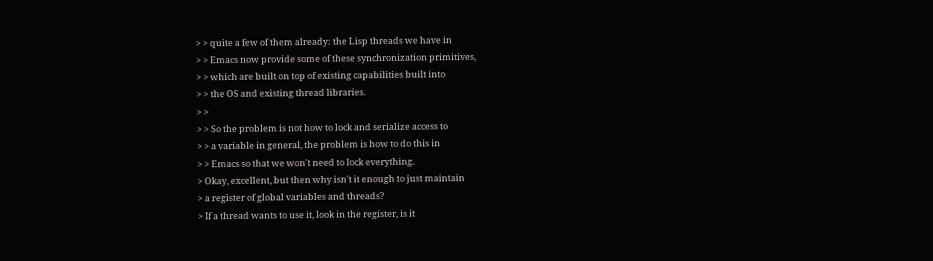> > quite a few of them already: the Lisp threads we have in
> > Emacs now provide some of these synchronization primitives,
> > which are built on top of existing capabilities built into
> > the OS and existing thread libraries.
> >
> > So the problem is not how to lock and serialize access to
> > a variable in general, the problem is how to do this in
> > Emacs so that we won't need to lock everything.
> Okay, excellent, but then why isn't it enough to just maintain
> a register of global variables and threads?
> If a thread wants to use it, look in the register, is it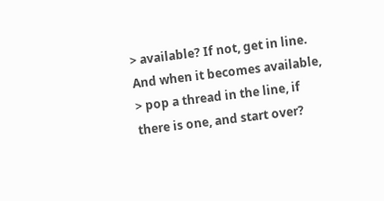> available? If not, get in line. And when it becomes available,
> pop a thread in the line, if there is one, and start over?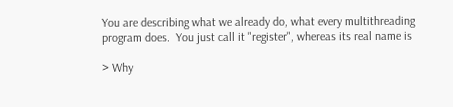You are describing what we already do, what every multithreading
program does.  You just call it "register", whereas its real name is

> Why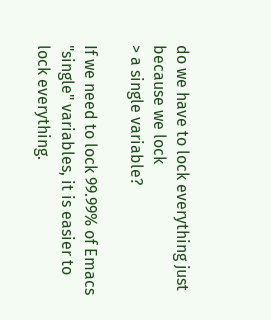do we have to lock everything just because we lock
> a single variable?

If we need to lock 99.99% of Emacs "single" variables, it is easier to
lock everything.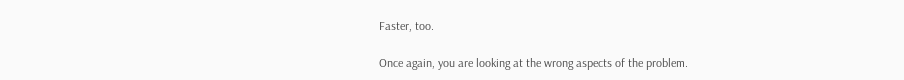Faster, too.

Once again, you are looking at the wrong aspects of the problem.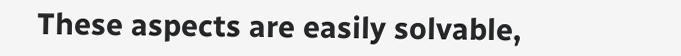These aspects are easily solvable,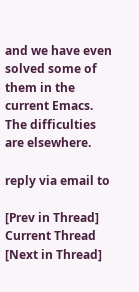and we have even solved some of
them in the current Emacs.  The difficulties are elsewhere.

reply via email to

[Prev in Thread] Current Thread [Next in Thread]